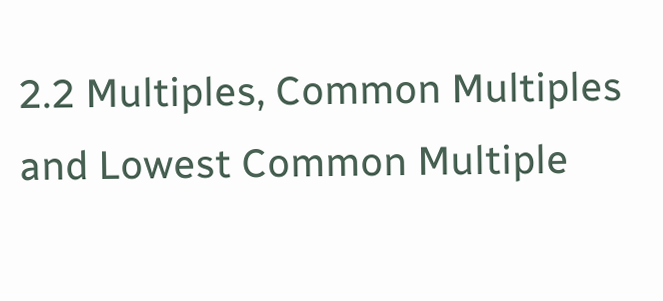2.2 Multiples, Common Multiples and Lowest Common Multiple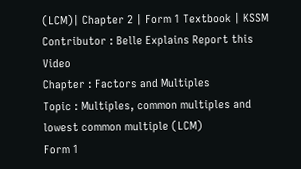(LCM)| Chapter 2 | Form 1 Textbook | KSSM
Contributor : Belle Explains Report this Video
Chapter : Factors and Multiples
Topic : Multiples, common multiples and lowest common multiple (LCM)
Form 1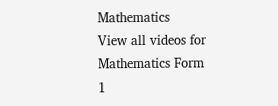Mathematics
View all videos for Mathematics Form 1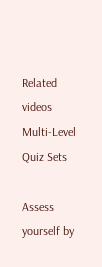Related videos
Multi-Level Quiz Sets

Assess yourself by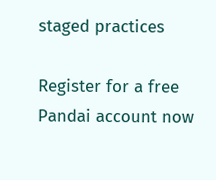staged practices

Register for a free Pandai account now